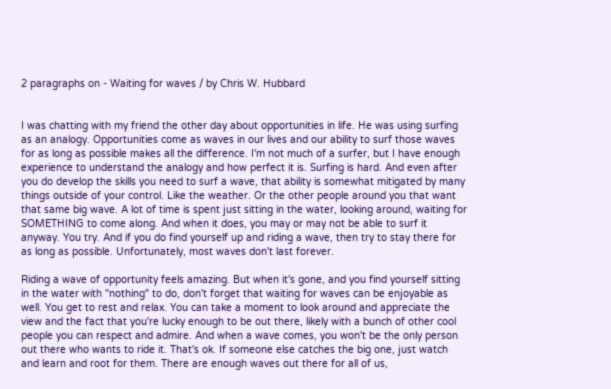2 paragraphs on - Waiting for waves / by Chris W. Hubbard


I was chatting with my friend the other day about opportunities in life. He was using surfing as an analogy. Opportunities come as waves in our lives and our ability to surf those waves for as long as possible makes all the difference. I'm not much of a surfer, but I have enough experience to understand the analogy and how perfect it is. Surfing is hard. And even after you do develop the skills you need to surf a wave, that ability is somewhat mitigated by many things outside of your control. Like the weather. Or the other people around you that want that same big wave. A lot of time is spent just sitting in the water, looking around, waiting for SOMETHING to come along. And when it does, you may or may not be able to surf it anyway. You try. And if you do find yourself up and riding a wave, then try to stay there for as long as possible. Unfortunately, most waves don't last forever.

Riding a wave of opportunity feels amazing. But when it's gone, and you find yourself sitting in the water with "nothing" to do, don't forget that waiting for waves can be enjoyable as well. You get to rest and relax. You can take a moment to look around and appreciate the view and the fact that you're lucky enough to be out there, likely with a bunch of other cool people you can respect and admire. And when a wave comes, you won't be the only person out there who wants to ride it. That's ok. If someone else catches the big one, just watch and learn and root for them. There are enough waves out there for all of us,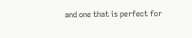and one that is perfect for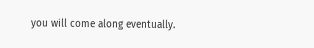you will come along eventually.